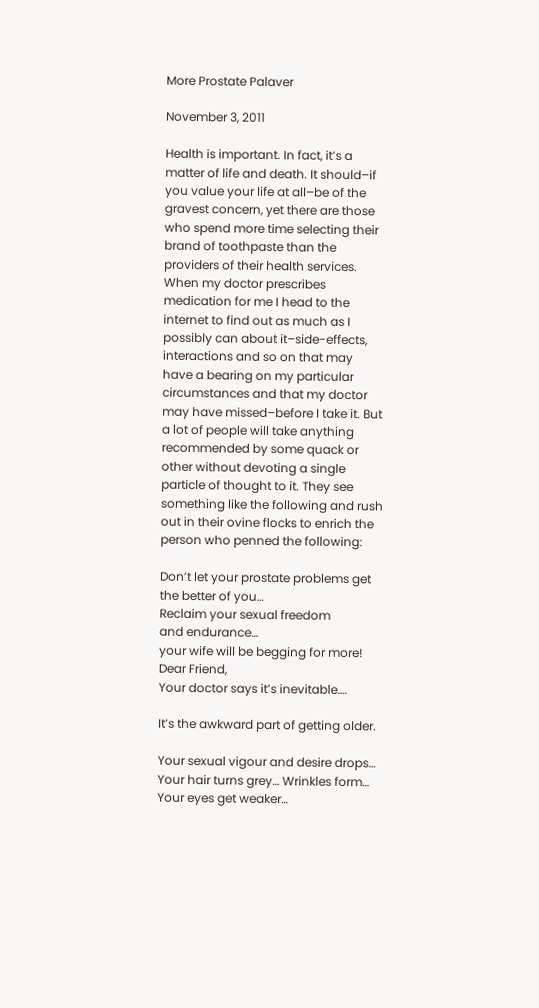More Prostate Palaver

November 3, 2011

Health is important. In fact, it’s a matter of life and death. It should–if you value your life at all–be of the gravest concern, yet there are those who spend more time selecting their brand of toothpaste than the providers of their health services. When my doctor prescribes medication for me I head to the internet to find out as much as I possibly can about it–side-effects, interactions and so on that may have a bearing on my particular circumstances and that my doctor may have missed–before I take it. But a lot of people will take anything recommended by some quack or other without devoting a single particle of thought to it. They see something like the following and rush out in their ovine flocks to enrich the person who penned the following:

Don’t let your prostate problems get the better of you…
Reclaim your sexual freedom
and endurance…
your wife will be begging for more!
Dear Friend,
Your doctor says it’s inevitable….

It’s the awkward part of getting older.

Your sexual vigour and desire drops… Your hair turns grey… Wrinkles form… Your eyes get weaker…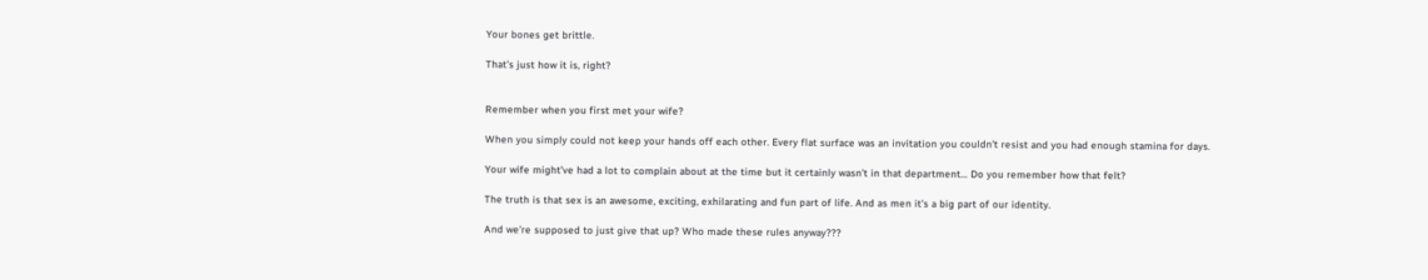Your bones get brittle.

That’s just how it is, right?


Remember when you first met your wife?

When you simply could not keep your hands off each other. Every flat surface was an invitation you couldn’t resist and you had enough stamina for days.

Your wife might’ve had a lot to complain about at the time but it certainly wasn’t in that department… Do you remember how that felt?

The truth is that sex is an awesome, exciting, exhilarating and fun part of life. And as men it’s a big part of our identity.

And we’re supposed to just give that up? Who made these rules anyway???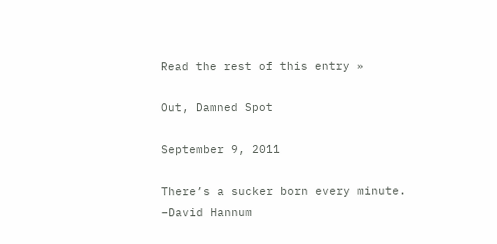Read the rest of this entry »

Out, Damned Spot

September 9, 2011

There’s a sucker born every minute.
–David Hannum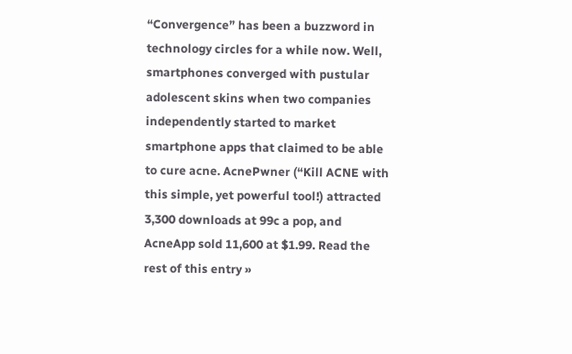“Convergence” has been a buzzword in technology circles for a while now. Well, smartphones converged with pustular adolescent skins when two companies independently started to market smartphone apps that claimed to be able to cure acne. AcnePwner (“Kill ACNE with this simple, yet powerful tool!) attracted 3,300 downloads at 99c a pop, and AcneApp sold 11,600 at $1.99. Read the rest of this entry »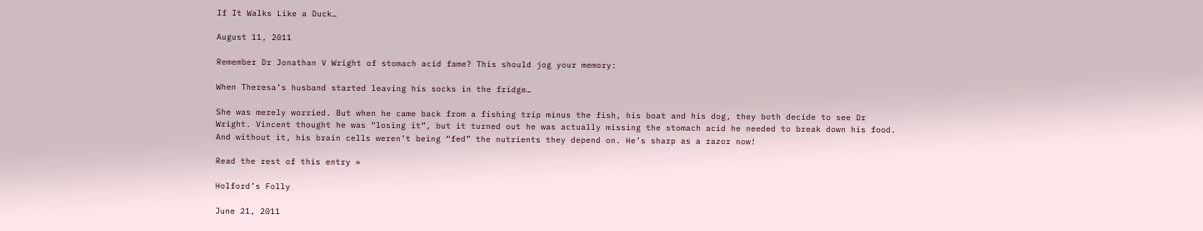If It Walks Like a Duck…

August 11, 2011

Remember Dr Jonathan V Wright of stomach acid fame? This should jog your memory:

When Theresa’s husband started leaving his socks in the fridge…

She was merely worried. But when he came back from a fishing trip minus the fish, his boat and his dog, they both decide to see Dr Wright. Vincent thought he was “losing it”, but it turned out he was actually missing the stomach acid he needed to break down his food. And without it, his brain cells weren’t being “fed” the nutrients they depend on. He’s sharp as a razor now!

Read the rest of this entry »

Holford’s Folly

June 21, 2011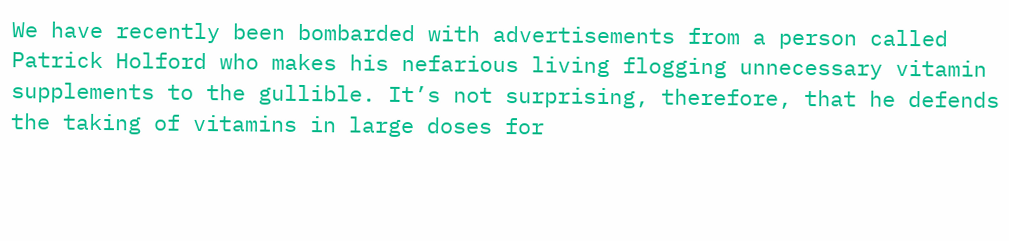We have recently been bombarded with advertisements from a person called Patrick Holford who makes his nefarious living flogging unnecessary vitamin supplements to the gullible. It’s not surprising, therefore, that he defends the taking of vitamins in large doses for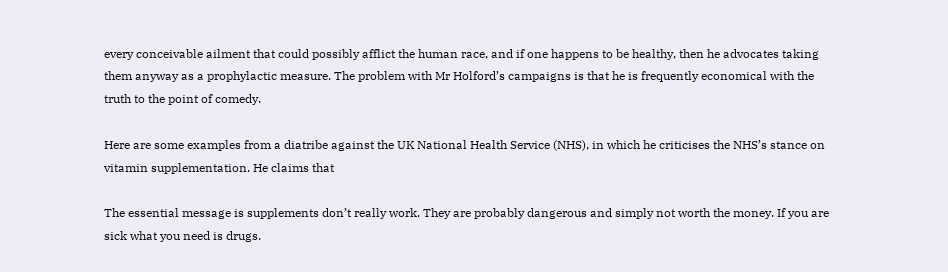every conceivable ailment that could possibly afflict the human race, and if one happens to be healthy, then he advocates taking them anyway as a prophylactic measure. The problem with Mr Holford’s campaigns is that he is frequently economical with the truth to the point of comedy.

Here are some examples from a diatribe against the UK National Health Service (NHS), in which he criticises the NHS’s stance on vitamin supplementation. He claims that

The essential message is supplements don’t really work. They are probably dangerous and simply not worth the money. If you are sick what you need is drugs.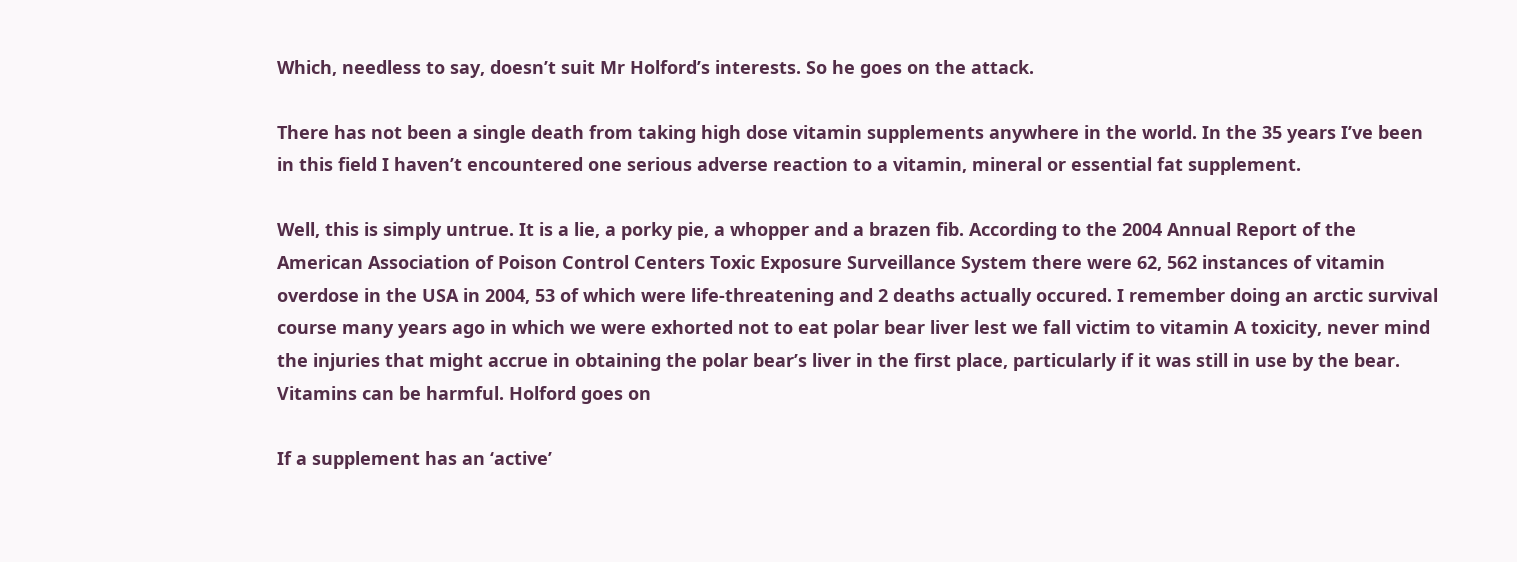Which, needless to say, doesn’t suit Mr Holford’s interests. So he goes on the attack.

There has not been a single death from taking high dose vitamin supplements anywhere in the world. In the 35 years I’ve been in this field I haven’t encountered one serious adverse reaction to a vitamin, mineral or essential fat supplement.

Well, this is simply untrue. It is a lie, a porky pie, a whopper and a brazen fib. According to the 2004 Annual Report of the American Association of Poison Control Centers Toxic Exposure Surveillance System there were 62, 562 instances of vitamin overdose in the USA in 2004, 53 of which were life-threatening and 2 deaths actually occured. I remember doing an arctic survival course many years ago in which we were exhorted not to eat polar bear liver lest we fall victim to vitamin A toxicity, never mind the injuries that might accrue in obtaining the polar bear’s liver in the first place, particularly if it was still in use by the bear. Vitamins can be harmful. Holford goes on

If a supplement has an ‘active’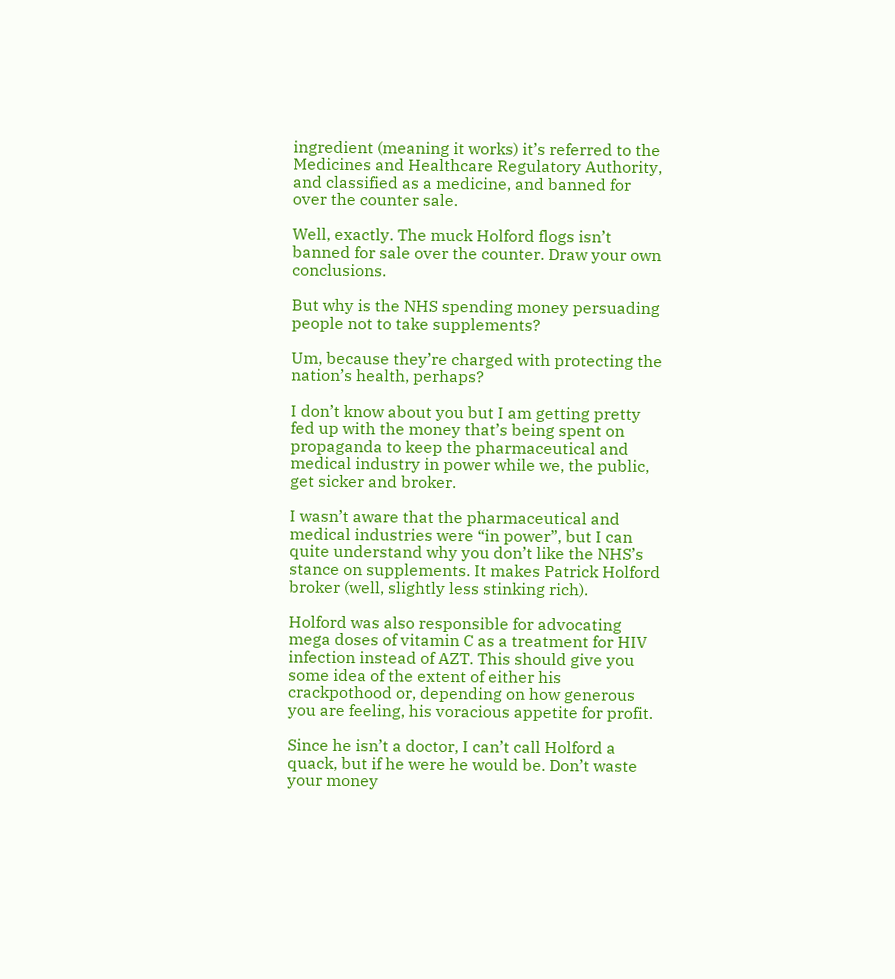ingredient (meaning it works) it’s referred to the Medicines and Healthcare Regulatory Authority, and classified as a medicine, and banned for over the counter sale.

Well, exactly. The muck Holford flogs isn’t banned for sale over the counter. Draw your own conclusions.

But why is the NHS spending money persuading people not to take supplements?

Um, because they’re charged with protecting the nation’s health, perhaps?

I don’t know about you but I am getting pretty fed up with the money that’s being spent on propaganda to keep the pharmaceutical and medical industry in power while we, the public, get sicker and broker.

I wasn’t aware that the pharmaceutical and medical industries were “in power”, but I can quite understand why you don’t like the NHS’s stance on supplements. It makes Patrick Holford broker (well, slightly less stinking rich).

Holford was also responsible for advocating mega doses of vitamin C as a treatment for HIV infection instead of AZT. This should give you some idea of the extent of either his crackpothood or, depending on how generous you are feeling, his voracious appetite for profit.

Since he isn’t a doctor, I can’t call Holford a quack, but if he were he would be. Don’t waste your money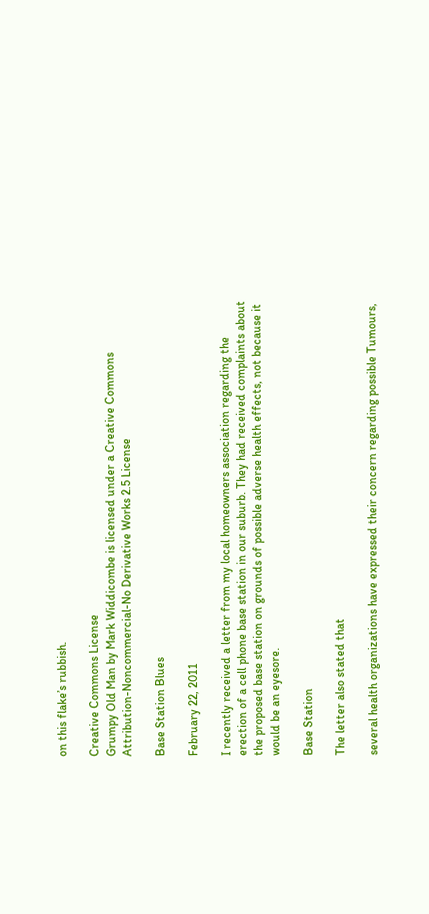on this flake’s rubbish.

Creative Commons License
Grumpy Old Man by Mark Widdicombe is licensed under a Creative Commons Attribution-Noncommercial-No Derivative Works 2.5 License

Base Station Blues

February 22, 2011

I recently received a letter from my local homeowners association regarding the erection of a cell phone base station in our suburb. They had received complaints about the proposed base station on grounds of possible adverse health effects, not because it would be an eyesore.

Base Station

The letter also stated that

several health organizations have expressed their concern regarding possible Tumours,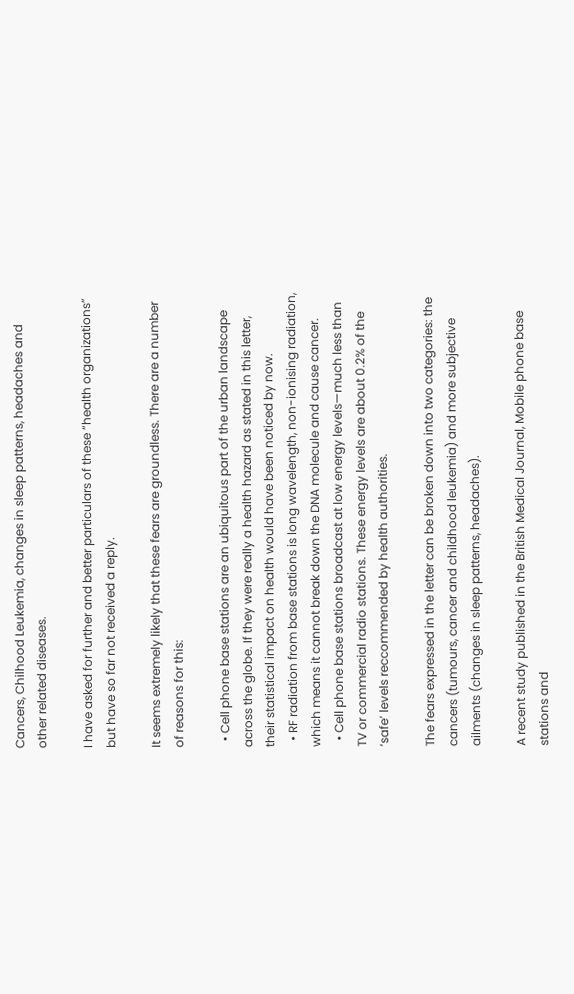Cancers, Chilhood Leukemia, changes in sleep patterns, headaches and other related diseases.

I have asked for further and better particulars of these “health organizations” but have so far not received a reply.

It seems extremely likely that these fears are groundless. There are a number of reasons for this:

  • Cell phone base stations are an ubiquitous part of the urban landscape across the globe. If they were really a health hazard as stated in this letter, their statistical impact on health would have been noticed by now.
  • RF radiation from base stations is long wavelength, non-ionising radiation, which means it cannot break down the DNA molecule and cause cancer.
  • Cell phone base stations broadcast at low energy levels—much less than TV or commercial radio stations. These energy levels are about 0.2% of the ‘safe’ levels reccommended by health authorities.

The fears expressed in the letter can be broken down into two categories: the cancers (tumours, cancer and childhood leukemia) and more subjective ailments (changes in sleep patterns, headaches).

A recent study published in the British Medical Journal, Mobile phone base stations and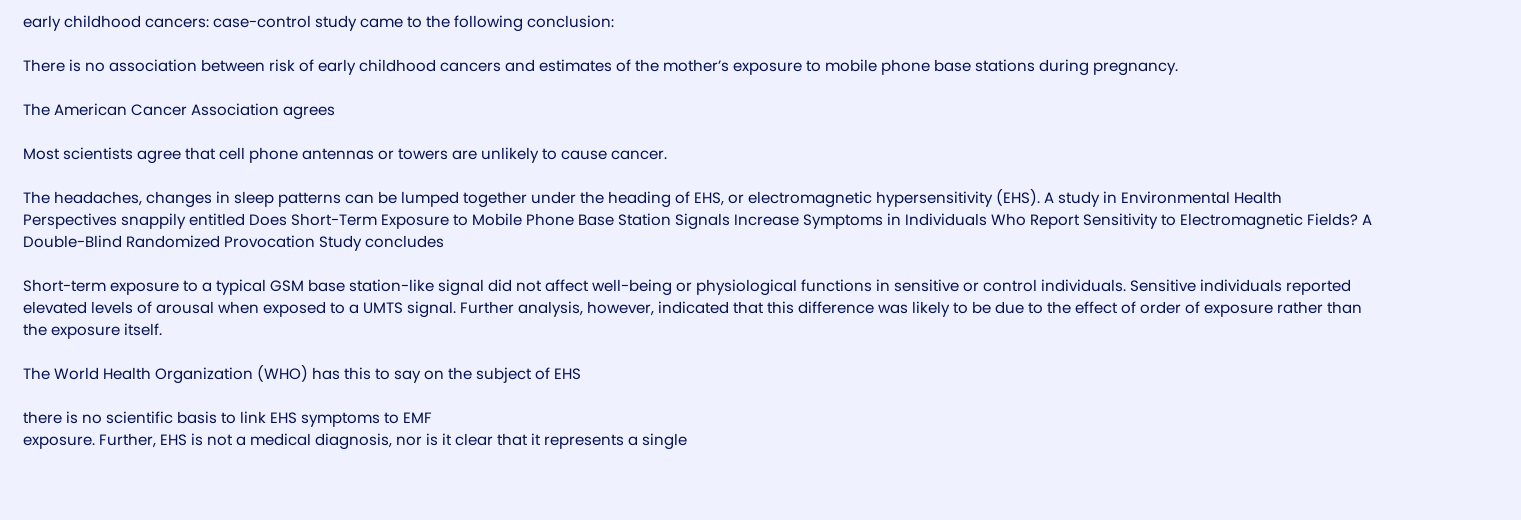early childhood cancers: case-control study came to the following conclusion:

There is no association between risk of early childhood cancers and estimates of the mother’s exposure to mobile phone base stations during pregnancy.

The American Cancer Association agrees

Most scientists agree that cell phone antennas or towers are unlikely to cause cancer.

The headaches, changes in sleep patterns can be lumped together under the heading of EHS, or electromagnetic hypersensitivity (EHS). A study in Environmental Health Perspectives snappily entitled Does Short-Term Exposure to Mobile Phone Base Station Signals Increase Symptoms in Individuals Who Report Sensitivity to Electromagnetic Fields? A Double-Blind Randomized Provocation Study concludes

Short-term exposure to a typical GSM base station-like signal did not affect well-being or physiological functions in sensitive or control individuals. Sensitive individuals reported elevated levels of arousal when exposed to a UMTS signal. Further analysis, however, indicated that this difference was likely to be due to the effect of order of exposure rather than the exposure itself.

The World Health Organization (WHO) has this to say on the subject of EHS

there is no scientific basis to link EHS symptoms to EMF
exposure. Further, EHS is not a medical diagnosis, nor is it clear that it represents a single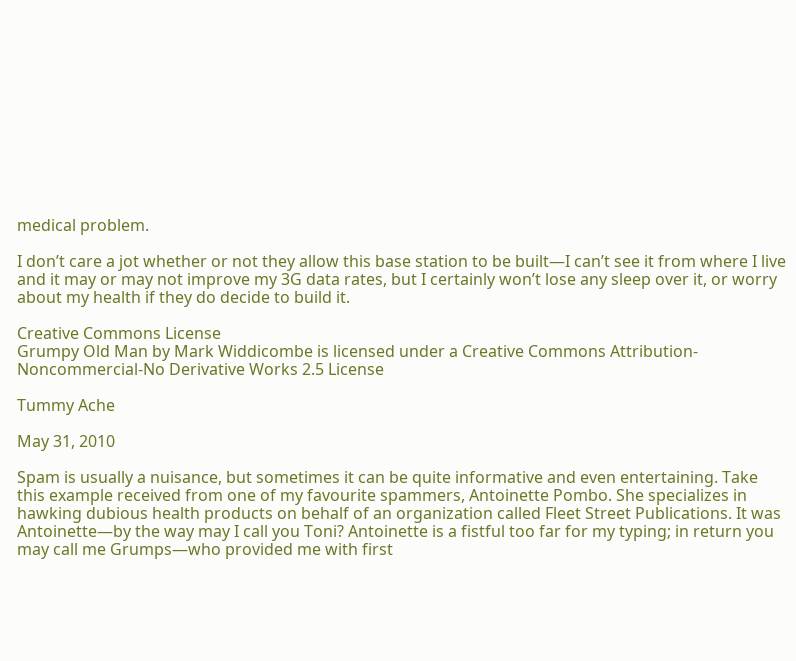medical problem.

I don’t care a jot whether or not they allow this base station to be built—I can’t see it from where I live and it may or may not improve my 3G data rates, but I certainly won’t lose any sleep over it, or worry about my health if they do decide to build it.

Creative Commons License
Grumpy Old Man by Mark Widdicombe is licensed under a Creative Commons Attribution-Noncommercial-No Derivative Works 2.5 License

Tummy Ache

May 31, 2010

Spam is usually a nuisance, but sometimes it can be quite informative and even entertaining. Take this example received from one of my favourite spammers, Antoinette Pombo. She specializes in hawking dubious health products on behalf of an organization called Fleet Street Publications. It was Antoinette—by the way may I call you Toni? Antoinette is a fistful too far for my typing; in return you may call me Grumps—who provided me with first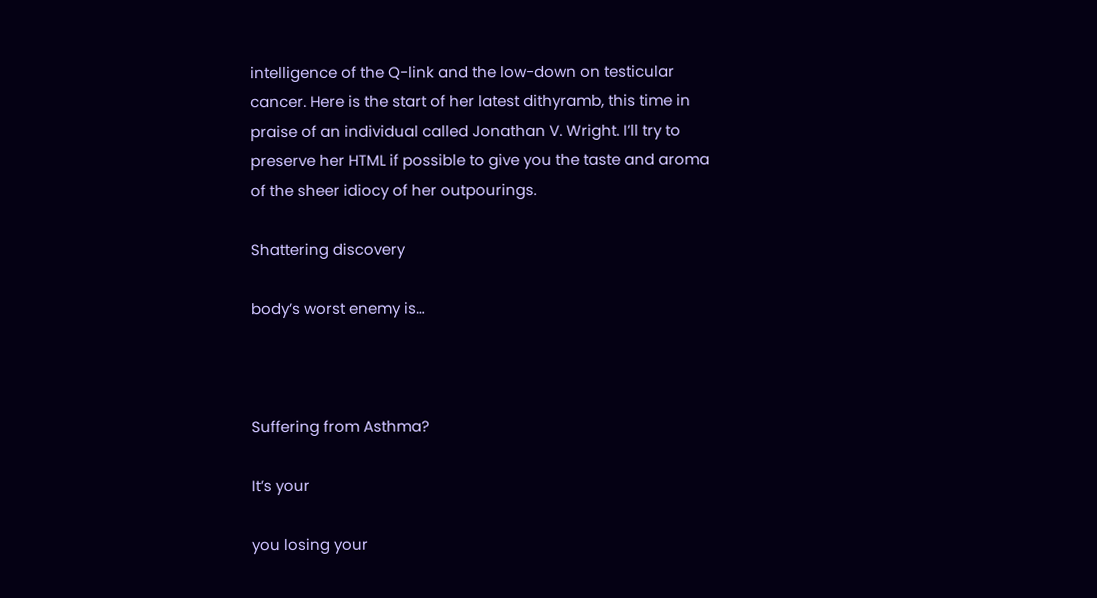intelligence of the Q-link and the low-down on testicular cancer. Here is the start of her latest dithyramb, this time in praise of an individual called Jonathan V. Wright. I’ll try to preserve her HTML if possible to give you the taste and aroma of the sheer idiocy of her outpourings.

Shattering discovery

body’s worst enemy is…



Suffering from Asthma?

It’s your

you losing your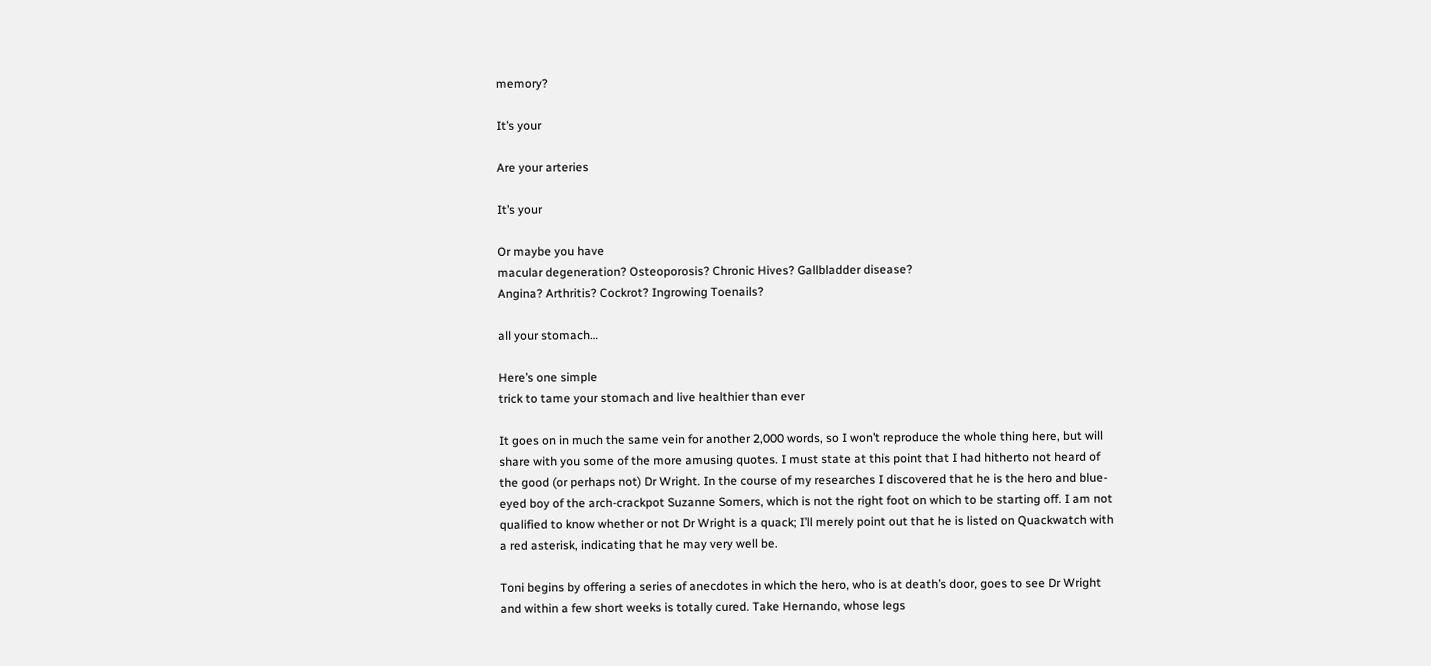memory?

It’s your

Are your arteries

It’s your

Or maybe you have
macular degeneration? Osteoporosis? Chronic Hives? Gallbladder disease?
Angina? Arthritis? Cockrot? Ingrowing Toenails?

all your stomach…

Here’s one simple
trick to tame your stomach and live healthier than ever

It goes on in much the same vein for another 2,000 words, so I won’t reproduce the whole thing here, but will share with you some of the more amusing quotes. I must state at this point that I had hitherto not heard of the good (or perhaps not) Dr Wright. In the course of my researches I discovered that he is the hero and blue-eyed boy of the arch-crackpot Suzanne Somers, which is not the right foot on which to be starting off. I am not qualified to know whether or not Dr Wright is a quack; I’ll merely point out that he is listed on Quackwatch with a red asterisk, indicating that he may very well be.

Toni begins by offering a series of anecdotes in which the hero, who is at death’s door, goes to see Dr Wright and within a few short weeks is totally cured. Take Hernando, whose legs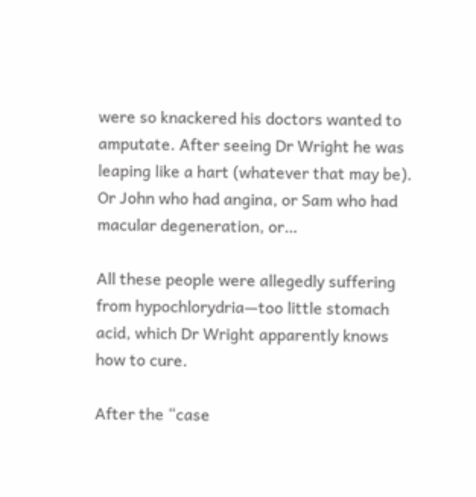were so knackered his doctors wanted to amputate. After seeing Dr Wright he was leaping like a hart (whatever that may be). Or John who had angina, or Sam who had macular degeneration, or…

All these people were allegedly suffering from hypochlorydria—too little stomach acid, which Dr Wright apparently knows how to cure.

After the “case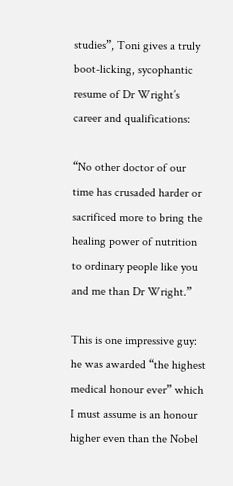studies”, Toni gives a truly boot-licking, sycophantic resume of Dr Wright’s career and qualifications:

“No other doctor of our time has crusaded harder or sacrificed more to bring the healing power of nutrition to ordinary people like you and me than Dr Wright.”

This is one impressive guy: he was awarded “the highest medical honour ever” which I must assume is an honour higher even than the Nobel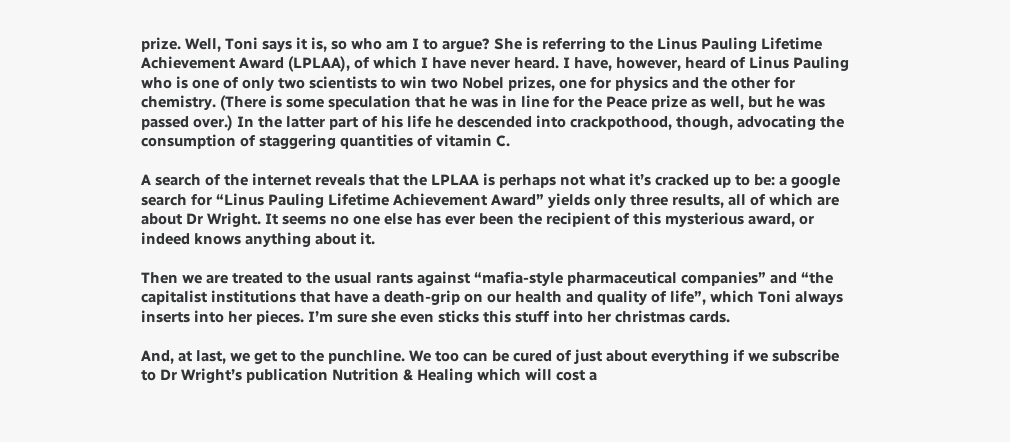prize. Well, Toni says it is, so who am I to argue? She is referring to the Linus Pauling Lifetime Achievement Award (LPLAA), of which I have never heard. I have, however, heard of Linus Pauling who is one of only two scientists to win two Nobel prizes, one for physics and the other for chemistry. (There is some speculation that he was in line for the Peace prize as well, but he was passed over.) In the latter part of his life he descended into crackpothood, though, advocating the consumption of staggering quantities of vitamin C.

A search of the internet reveals that the LPLAA is perhaps not what it’s cracked up to be: a google search for “Linus Pauling Lifetime Achievement Award” yields only three results, all of which are about Dr Wright. It seems no one else has ever been the recipient of this mysterious award, or indeed knows anything about it.

Then we are treated to the usual rants against “mafia-style pharmaceutical companies” and “the capitalist institutions that have a death-grip on our health and quality of life”, which Toni always inserts into her pieces. I’m sure she even sticks this stuff into her christmas cards.

And, at last, we get to the punchline. We too can be cured of just about everything if we subscribe to Dr Wright’s publication Nutrition & Healing which will cost a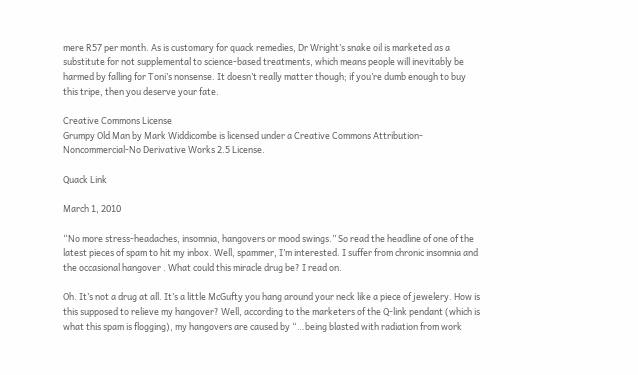mere R57 per month. As is customary for quack remedies, Dr Wright’s snake oil is marketed as a substitute for not supplemental to science-based treatments, which means people will inevitably be harmed by falling for Toni’s nonsense. It doesn’t really matter though; if you’re dumb enough to buy this tripe, then you deserve your fate.

Creative Commons License
Grumpy Old Man by Mark Widdicombe is licensed under a Creative Commons Attribution-Noncommercial-No Derivative Works 2.5 License.

Quack Link

March 1, 2010

“No more stress-headaches, insomnia, hangovers or mood swings.” So read the headline of one of the latest pieces of spam to hit my inbox. Well, spammer, I’m interested. I suffer from chronic insomnia and the occasional hangover . What could this miracle drug be? I read on.

Oh. It’s not a drug at all. It’s a little McGufty you hang around your neck like a piece of jewelery. How is this supposed to relieve my hangover? Well, according to the marketers of the Q-link pendant (which is what this spam is flogging), my hangovers are caused by “…being blasted with radiation from work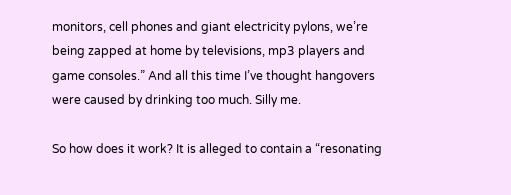monitors, cell phones and giant electricity pylons, we’re being zapped at home by televisions, mp3 players and game consoles.” And all this time I’ve thought hangovers were caused by drinking too much. Silly me.

So how does it work? It is alleged to contain a “resonating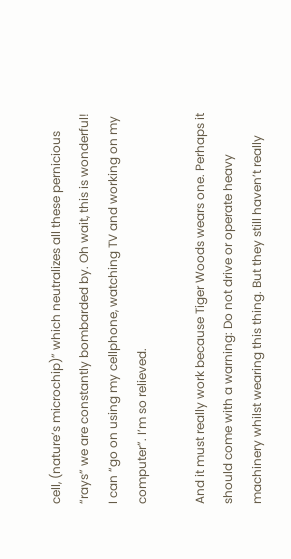cell, (nature’s microchip)” which neutralizes all these pernicious “rays” we are constantly bombarded by. Oh wait, this is wonderful! I can “go on using my cellphone, watching TV and working on my computer”. I’m so relieved.

And it must really work because Tiger Woods wears one. Perhaps it should come with a warning: Do not drive or operate heavy machinery whilst wearing this thing. But they still haven’t really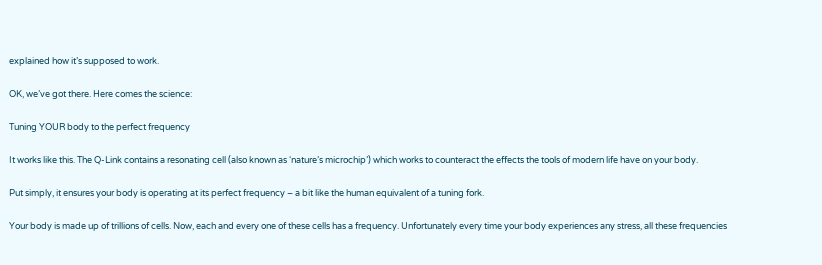explained how it’s supposed to work.

OK, we’ve got there. Here comes the science:

Tuning YOUR body to the perfect frequency

It works like this. The Q-Link contains a resonating cell (also known as ‘nature’s microchip’) which works to counteract the effects the tools of modern life have on your body.

Put simply, it ensures your body is operating at its perfect frequency – a bit like the human equivalent of a tuning fork.

Your body is made up of trillions of cells. Now, each and every one of these cells has a frequency. Unfortunately every time your body experiences any stress, all these frequencies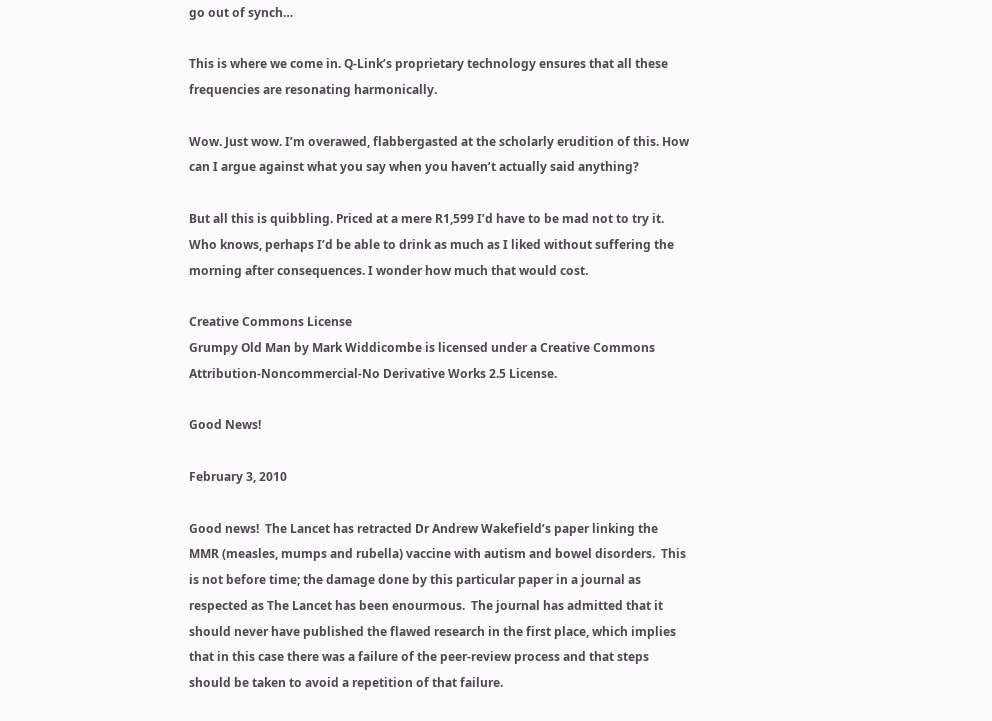go out of synch…

This is where we come in. Q-Link’s proprietary technology ensures that all these frequencies are resonating harmonically.

Wow. Just wow. I’m overawed, flabbergasted at the scholarly erudition of this. How can I argue against what you say when you haven’t actually said anything?

But all this is quibbling. Priced at a mere R1,599 I’d have to be mad not to try it. Who knows, perhaps I’d be able to drink as much as I liked without suffering the morning after consequences. I wonder how much that would cost.

Creative Commons License
Grumpy Old Man by Mark Widdicombe is licensed under a Creative Commons Attribution-Noncommercial-No Derivative Works 2.5 License.

Good News!

February 3, 2010

Good news!  The Lancet has retracted Dr Andrew Wakefield’s paper linking the MMR (measles, mumps and rubella) vaccine with autism and bowel disorders.  This is not before time; the damage done by this particular paper in a journal as respected as The Lancet has been enourmous.  The journal has admitted that it should never have published the flawed research in the first place, which implies that in this case there was a failure of the peer-review process and that steps should be taken to avoid a repetition of that failure.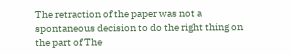The retraction of the paper was not a spontaneous decision to do the right thing on the part of The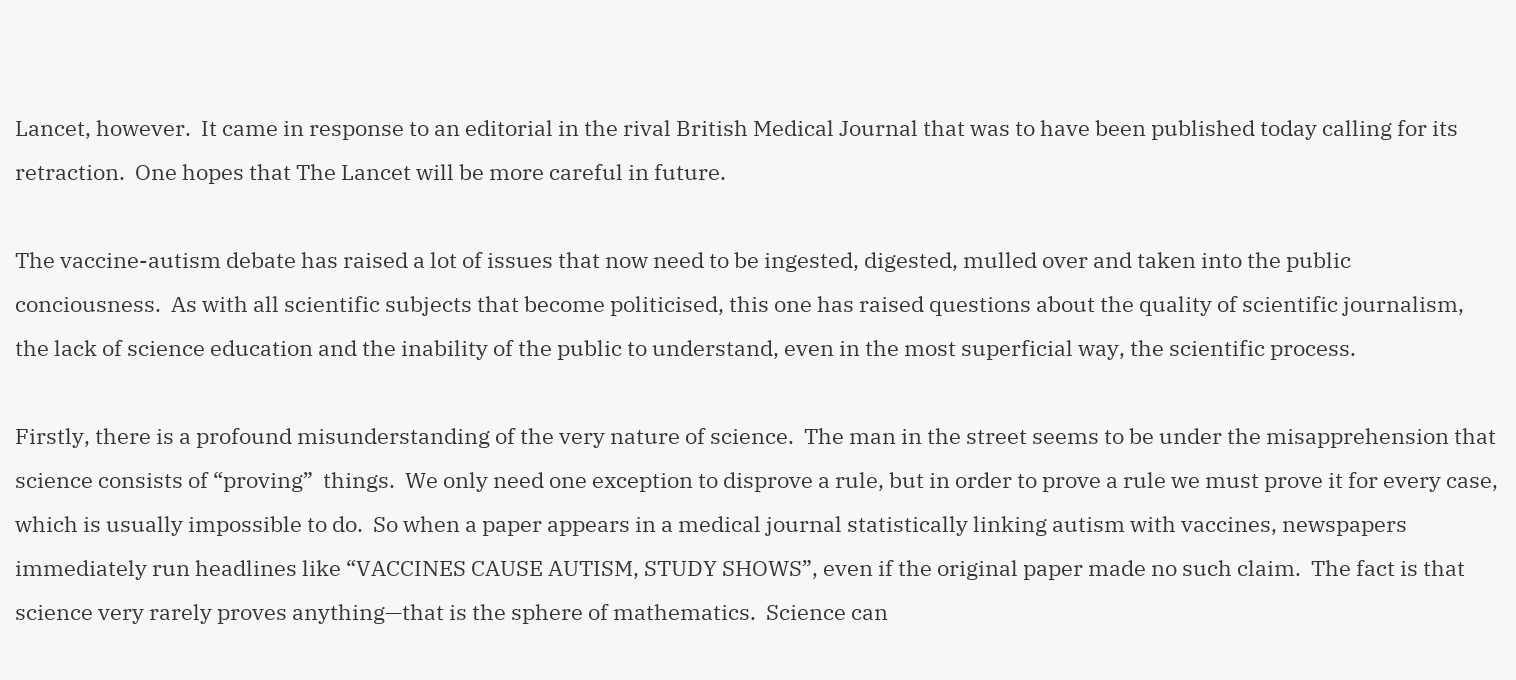Lancet, however.  It came in response to an editorial in the rival British Medical Journal that was to have been published today calling for its retraction.  One hopes that The Lancet will be more careful in future.

The vaccine-autism debate has raised a lot of issues that now need to be ingested, digested, mulled over and taken into the public conciousness.  As with all scientific subjects that become politicised, this one has raised questions about the quality of scientific journalism, the lack of science education and the inability of the public to understand, even in the most superficial way, the scientific process.

Firstly, there is a profound misunderstanding of the very nature of science.  The man in the street seems to be under the misapprehension that science consists of “proving”  things.  We only need one exception to disprove a rule, but in order to prove a rule we must prove it for every case, which is usually impossible to do.  So when a paper appears in a medical journal statistically linking autism with vaccines, newspapers immediately run headlines like “VACCINES CAUSE AUTISM, STUDY SHOWS”, even if the original paper made no such claim.  The fact is that science very rarely proves anything—that is the sphere of mathematics.  Science can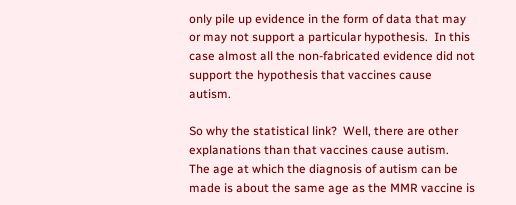only pile up evidence in the form of data that may or may not support a particular hypothesis.  In this case almost all the non-fabricated evidence did not support the hypothesis that vaccines cause autism.

So why the statistical link?  Well, there are other explanations than that vaccines cause autism.  The age at which the diagnosis of autism can be made is about the same age as the MMR vaccine is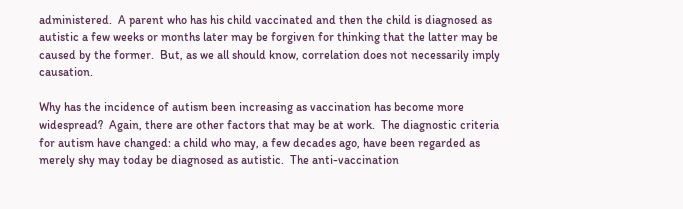administered.  A parent who has his child vaccinated and then the child is diagnosed as autistic a few weeks or months later may be forgiven for thinking that the latter may be caused by the former.  But, as we all should know, correlation does not necessarily imply causation.

Why has the incidence of autism been increasing as vaccination has become more widespread?  Again, there are other factors that may be at work.  The diagnostic criteria for autism have changed: a child who may, a few decades ago, have been regarded as merely shy may today be diagnosed as autistic.  The anti-vaccination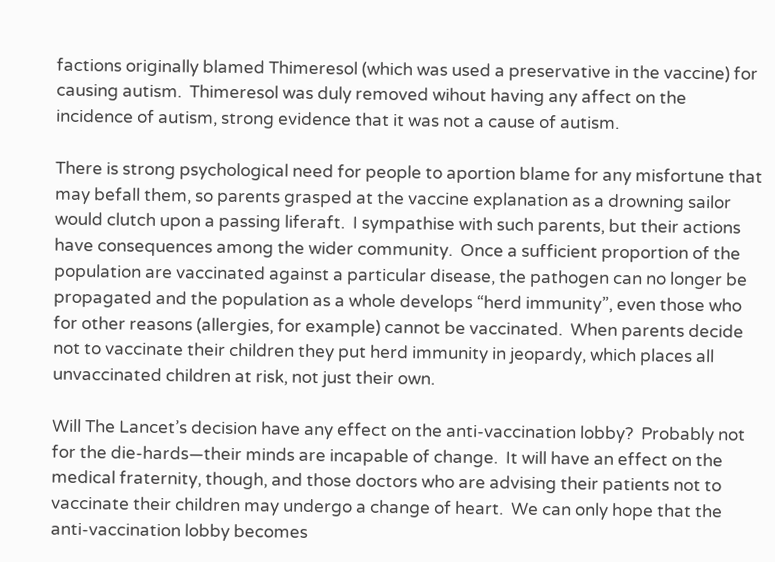factions originally blamed Thimeresol (which was used a preservative in the vaccine) for causing autism.  Thimeresol was duly removed wihout having any affect on the incidence of autism, strong evidence that it was not a cause of autism.

There is strong psychological need for people to aportion blame for any misfortune that may befall them, so parents grasped at the vaccine explanation as a drowning sailor would clutch upon a passing liferaft.  I sympathise with such parents, but their actions have consequences among the wider community.  Once a sufficient proportion of the population are vaccinated against a particular disease, the pathogen can no longer be propagated and the population as a whole develops “herd immunity”, even those who for other reasons (allergies, for example) cannot be vaccinated.  When parents decide not to vaccinate their children they put herd immunity in jeopardy, which places all unvaccinated children at risk, not just their own.

Will The Lancet’s decision have any effect on the anti-vaccination lobby?  Probably not for the die-hards—their minds are incapable of change.  It will have an effect on the medical fraternity, though, and those doctors who are advising their patients not to vaccinate their children may undergo a change of heart.  We can only hope that the anti-vaccination lobby becomes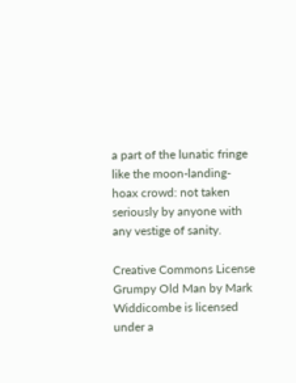a part of the lunatic fringe like the moon-landing-hoax crowd: not taken seriously by anyone with any vestige of sanity.

Creative Commons License
Grumpy Old Man by Mark Widdicombe is licensed under a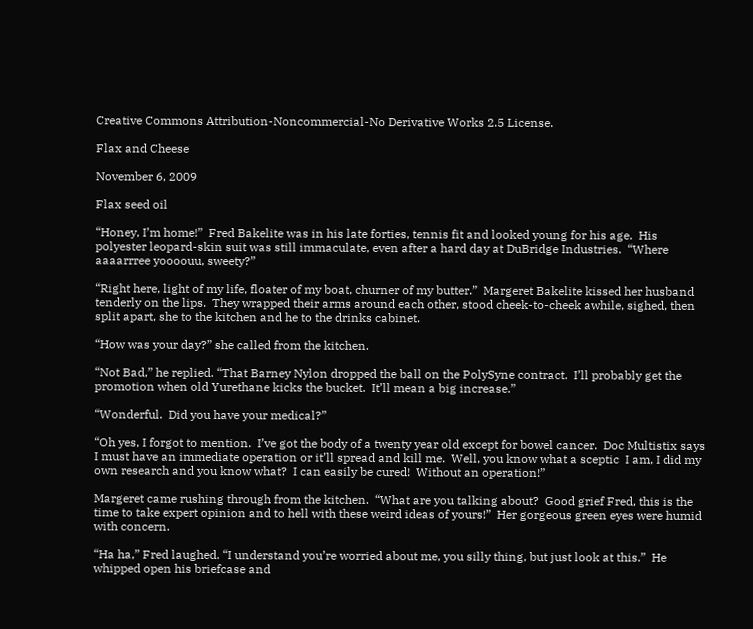Creative Commons Attribution-Noncommercial-No Derivative Works 2.5 License.

Flax and Cheese

November 6, 2009

Flax seed oil

“Honey, I’m home!”  Fred Bakelite was in his late forties, tennis fit and looked young for his age.  His polyester leopard-skin suit was still immaculate, even after a hard day at DuBridge Industries.  “Where aaaarrree yoooouu, sweety?”

“Right here, light of my life, floater of my boat, churner of my butter.”  Margeret Bakelite kissed her husband tenderly on the lips.  They wrapped their arms around each other, stood cheek-to-cheek awhile, sighed, then split apart, she to the kitchen and he to the drinks cabinet.

“How was your day?” she called from the kitchen.

“Not Bad,” he replied. “That Barney Nylon dropped the ball on the PolySyne contract.  I’ll probably get the promotion when old Yurethane kicks the bucket.  It’ll mean a big increase.”

“Wonderful.  Did you have your medical?”

“Oh yes, I forgot to mention.  I’ve got the body of a twenty year old except for bowel cancer.  Doc Multistix says I must have an immediate operation or it’ll spread and kill me.  Well, you know what a sceptic  I am, I did my own research and you know what?  I can easily be cured!  Without an operation!”

Margeret came rushing through from the kitchen.  “What are you talking about?  Good grief Fred, this is the time to take expert opinion and to hell with these weird ideas of yours!”  Her gorgeous green eyes were humid with concern.

“Ha ha,” Fred laughed. “I understand you’re worried about me, you silly thing, but just look at this.”  He whipped open his briefcase and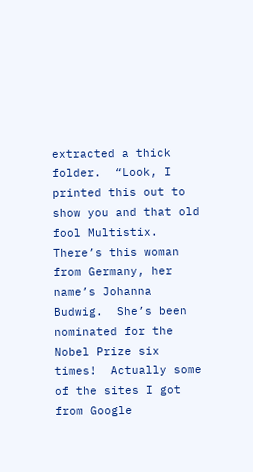extracted a thick folder.  “Look, I printed this out to show you and that old fool Multistix.  There’s this woman from Germany, her name’s Johanna Budwig.  She’s been nominated for the Nobel Prize six times!  Actually some of the sites I got from Google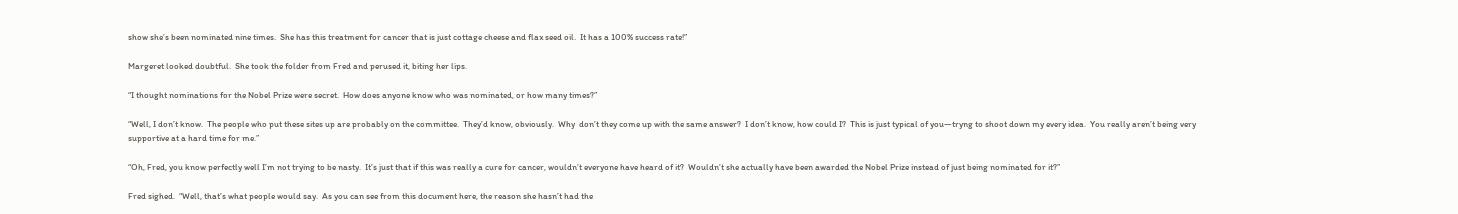show she’s been nominated nine times.  She has this treatment for cancer that is just cottage cheese and flax seed oil.  It has a 100% success rate!”

Margeret looked doubtful.  She took the folder from Fred and perused it, biting her lips.

“I thought nominations for the Nobel Prize were secret.  How does anyone know who was nominated, or how many times?”

“Well, I don’t know.  The people who put these sites up are probably on the committee.  They’d know, obviously.  Why  don’t they come up with the same answer?  I don’t know, how could I?  This is just typical of you—tryng to shoot down my every idea.  You really aren’t being very supportive at a hard time for me.”

“Oh, Fred, you know perfectly well I’m not trying to be nasty.  It’s just that if this was really a cure for cancer, wouldn’t everyone have heard of it?  Wouldn’t she actually have been awarded the Nobel Prize instead of just being nominated for it?”

Fred sighed.  “Well, that’s what people would say.  As you can see from this document here, the reason she hasn’t had the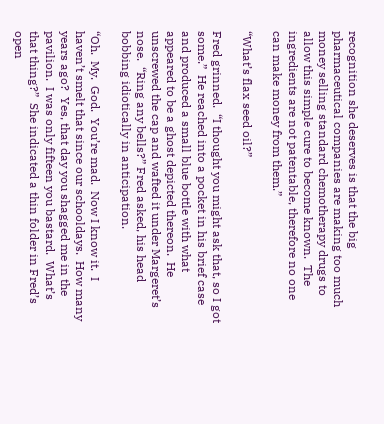recognition she deserves is that the big pharmaceutical companies are making too much money selling standard chemotherapy drugs to allow this simple cure to become known.  The ingredients are not patentable, therefore no one can make money from them.”

“What’s flax seed oil?”

Fred grinned.  “I thought you might ask that, so I got some.”  He reached into a pocket in his brief case and produced a small blue bottle with what appeared to be a ghost depicted thereon.  He unscrewed the cap and wafted it under Margeret’s nose.  “Ring any bells?” Fred asked, his head bobbing idiotically in anticipation.

“Oh.  My.  God.  You’re mad.  Now I know it.  I haven’t smelt that since our schooldays.  How many years ago?  Yes, that day you shagged me in the pavilion.  I was only fifteen you bastard.  What’s that thing?”  She indicated a thin folder in Fred’s open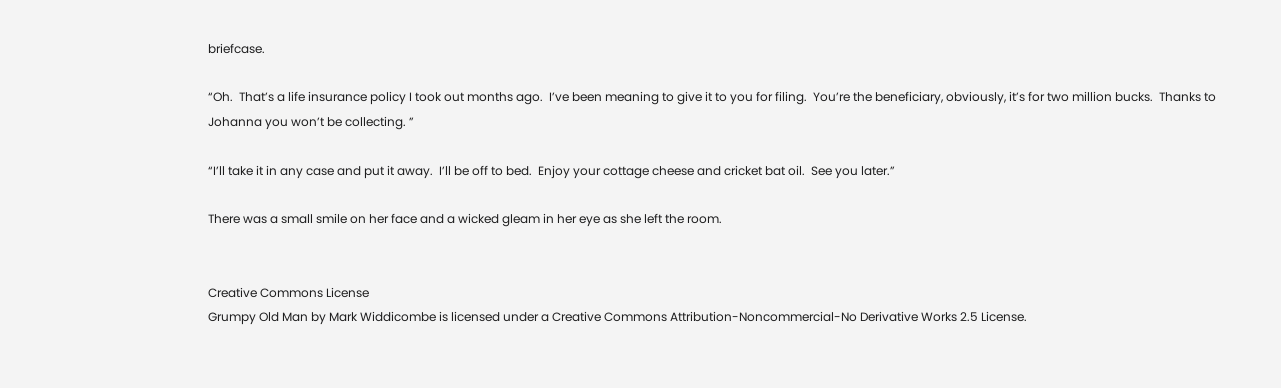briefcase.

“Oh.  That’s a life insurance policy I took out months ago.  I’ve been meaning to give it to you for filing.  You’re the beneficiary, obviously, it’s for two million bucks.  Thanks to Johanna you won’t be collecting. ”

“I’ll take it in any case and put it away.  I’ll be off to bed.  Enjoy your cottage cheese and cricket bat oil.  See you later.”

There was a small smile on her face and a wicked gleam in her eye as she left the room.


Creative Commons License
Grumpy Old Man by Mark Widdicombe is licensed under a Creative Commons Attribution-Noncommercial-No Derivative Works 2.5 License.